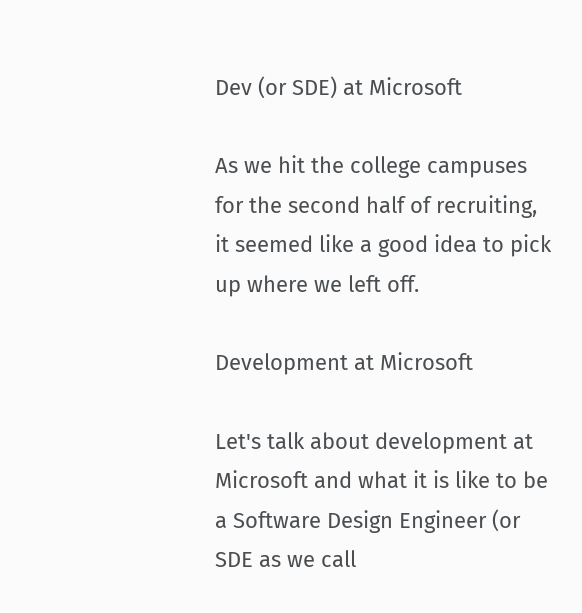Dev (or SDE) at Microsoft

As we hit the college campuses for the second half of recruiting, it seemed like a good idea to pick up where we left off.

Development at Microsoft

Let's talk about development at Microsoft and what it is like to be a Software Design Engineer (or SDE as we call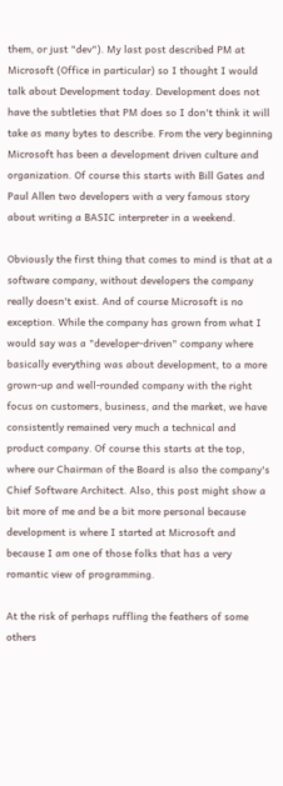them, or just "dev"). My last post described PM at Microsoft (Office in particular) so I thought I would talk about Development today. Development does not have the subtleties that PM does so I don't think it will take as many bytes to describe. From the very beginning Microsoft has been a development driven culture and organization. Of course this starts with Bill Gates and Paul Allen two developers with a very famous story about writing a BASIC interpreter in a weekend.

Obviously the first thing that comes to mind is that at a software company, without developers the company really doesn't exist. And of course Microsoft is no exception. While the company has grown from what I would say was a "developer-driven" company where basically everything was about development, to a more grown-up and well-rounded company with the right focus on customers, business, and the market, we have consistently remained very much a technical and product company. Of course this starts at the top, where our Chairman of the Board is also the company's Chief Software Architect. Also, this post might show a bit more of me and be a bit more personal because development is where I started at Microsoft and because I am one of those folks that has a very romantic view of programming.

At the risk of perhaps ruffling the feathers of some others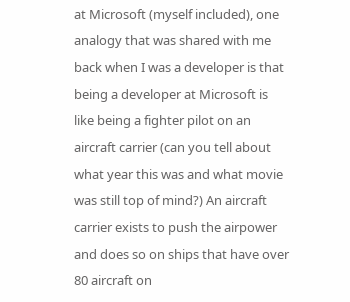at Microsoft (myself included), one analogy that was shared with me back when I was a developer is that being a developer at Microsoft is like being a fighter pilot on an aircraft carrier (can you tell about what year this was and what movie was still top of mind?) An aircraft carrier exists to push the airpower and does so on ships that have over 80 aircraft on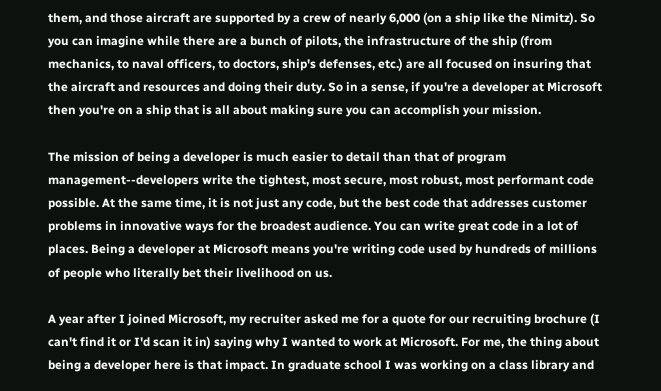them, and those aircraft are supported by a crew of nearly 6,000 (on a ship like the Nimitz). So you can imagine while there are a bunch of pilots, the infrastructure of the ship (from mechanics, to naval officers, to doctors, ship's defenses, etc.) are all focused on insuring that the aircraft and resources and doing their duty. So in a sense, if you're a developer at Microsoft then you're on a ship that is all about making sure you can accomplish your mission.

The mission of being a developer is much easier to detail than that of program management--developers write the tightest, most secure, most robust, most performant code possible. At the same time, it is not just any code, but the best code that addresses customer problems in innovative ways for the broadest audience. You can write great code in a lot of places. Being a developer at Microsoft means you're writing code used by hundreds of millions of people who literally bet their livelihood on us.

A year after I joined Microsoft, my recruiter asked me for a quote for our recruiting brochure (I can't find it or I'd scan it in) saying why I wanted to work at Microsoft. For me, the thing about being a developer here is that impact. In graduate school I was working on a class library and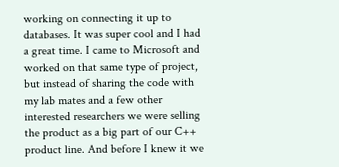working on connecting it up to databases. It was super cool and I had a great time. I came to Microsoft and worked on that same type of project, but instead of sharing the code with my lab mates and a few other interested researchers we were selling the product as a big part of our C++ product line. And before I knew it we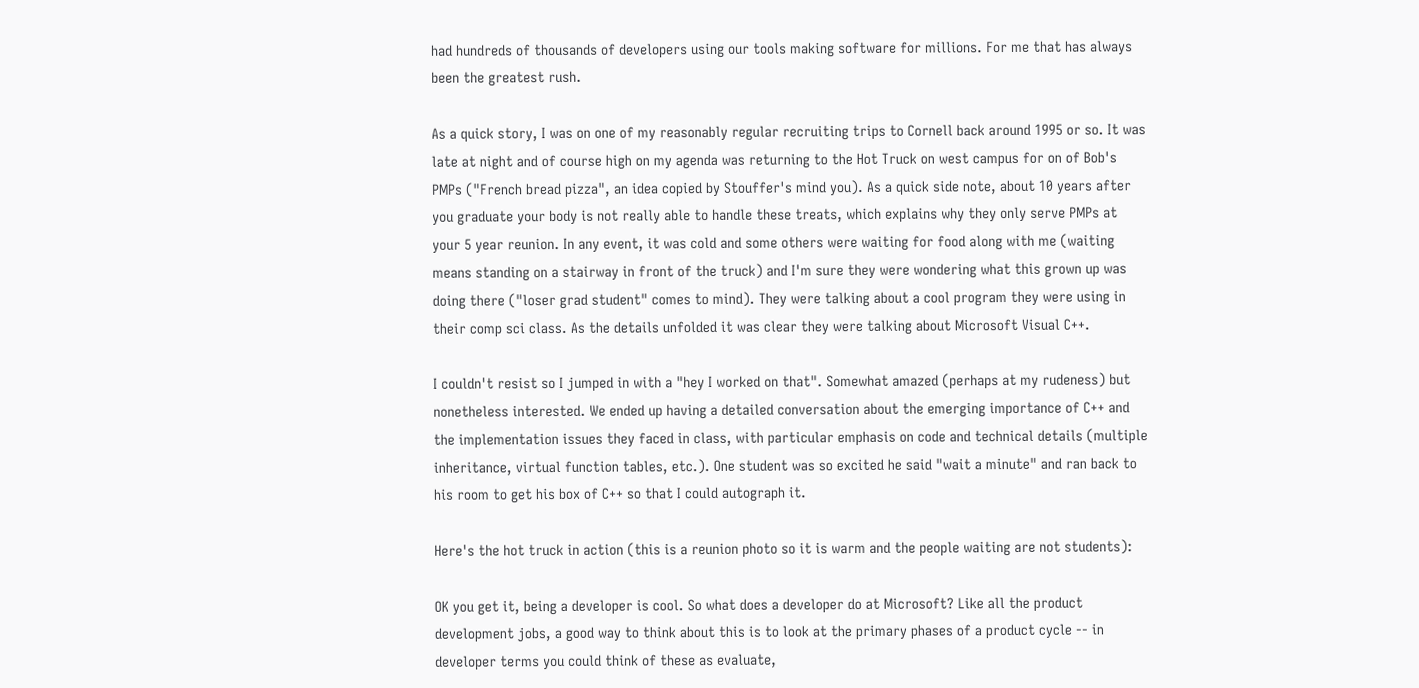had hundreds of thousands of developers using our tools making software for millions. For me that has always been the greatest rush.

As a quick story, I was on one of my reasonably regular recruiting trips to Cornell back around 1995 or so. It was late at night and of course high on my agenda was returning to the Hot Truck on west campus for on of Bob's PMPs ("French bread pizza", an idea copied by Stouffer's mind you). As a quick side note, about 10 years after you graduate your body is not really able to handle these treats, which explains why they only serve PMPs at your 5 year reunion. In any event, it was cold and some others were waiting for food along with me (waiting means standing on a stairway in front of the truck) and I'm sure they were wondering what this grown up was doing there ("loser grad student" comes to mind). They were talking about a cool program they were using in their comp sci class. As the details unfolded it was clear they were talking about Microsoft Visual C++.

I couldn't resist so I jumped in with a "hey I worked on that". Somewhat amazed (perhaps at my rudeness) but nonetheless interested. We ended up having a detailed conversation about the emerging importance of C++ and the implementation issues they faced in class, with particular emphasis on code and technical details (multiple inheritance, virtual function tables, etc.). One student was so excited he said "wait a minute" and ran back to his room to get his box of C++ so that I could autograph it.

Here's the hot truck in action (this is a reunion photo so it is warm and the people waiting are not students):

OK you get it, being a developer is cool. So what does a developer do at Microsoft? Like all the product development jobs, a good way to think about this is to look at the primary phases of a product cycle -- in developer terms you could think of these as evaluate,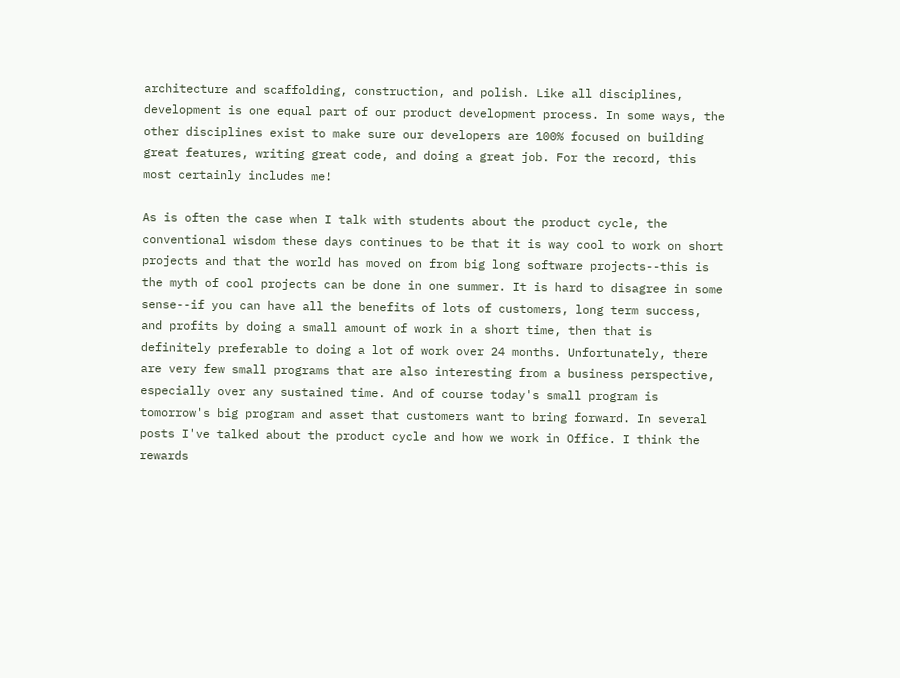architecture and scaffolding, construction, and polish. Like all disciplines, development is one equal part of our product development process. In some ways, the other disciplines exist to make sure our developers are 100% focused on building great features, writing great code, and doing a great job. For the record, this most certainly includes me!

As is often the case when I talk with students about the product cycle, the conventional wisdom these days continues to be that it is way cool to work on short projects and that the world has moved on from big long software projects--this is the myth of cool projects can be done in one summer. It is hard to disagree in some sense--if you can have all the benefits of lots of customers, long term success, and profits by doing a small amount of work in a short time, then that is definitely preferable to doing a lot of work over 24 months. Unfortunately, there are very few small programs that are also interesting from a business perspective, especially over any sustained time. And of course today's small program is tomorrow's big program and asset that customers want to bring forward. In several posts I've talked about the product cycle and how we work in Office. I think the rewards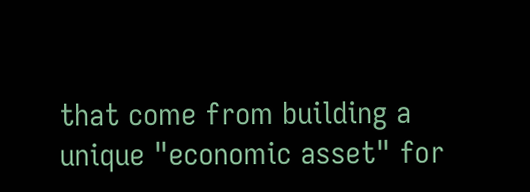that come from building a unique "economic asset" for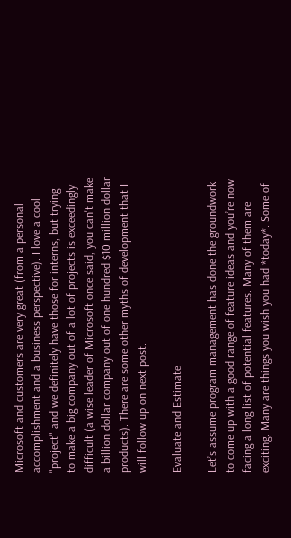Microsoft and customers are very great (from a personal accomplishment and a business perspective). I love a cool "project" and we definitely have those for interns, but trying to make a big company out of a lot of projects is exceedingly difficult (a wise leader of Microsoft once said, you can't make a billion dollar company out of one hundred $10 million dollar products). There are some other myths of development that I will follow up on next post.

Evaluate and Estimate

Let’s assume program management has done the groundwork to come up with a good range of feature ideas and you’re now facing a long list of potential features. Many of them are exciting. Many are things you wish you had *today*. Some of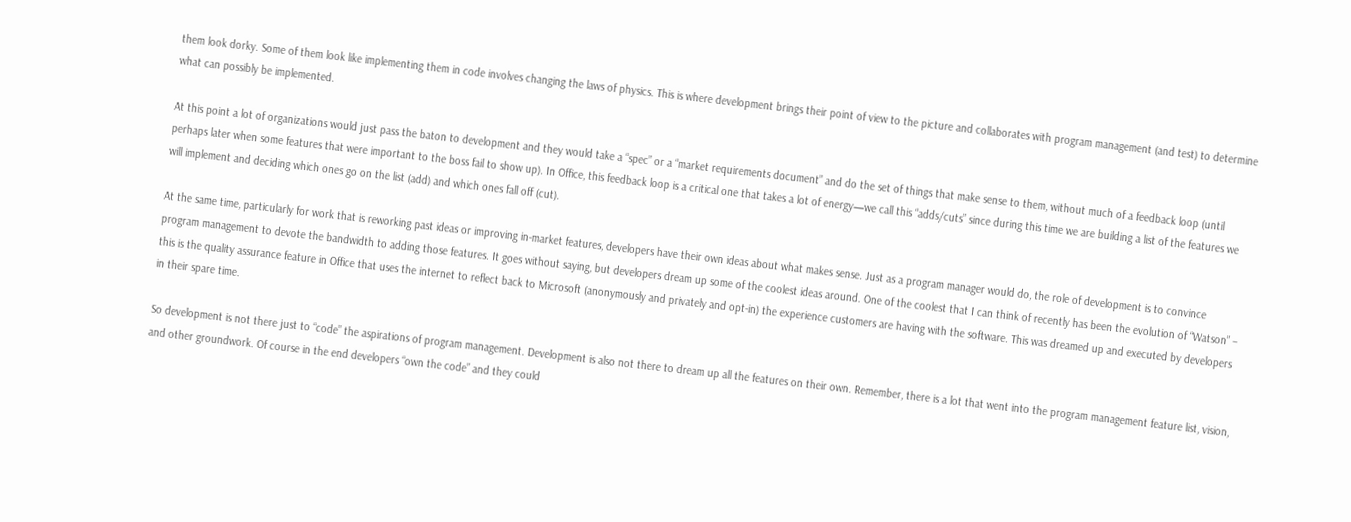them look dorky. Some of them look like implementing them in code involves changing the laws of physics. This is where development brings their point of view to the picture and collaborates with program management (and test) to determine what can possibly be implemented.

At this point a lot of organizations would just pass the baton to development and they would take a “spec” or a “market requirements document” and do the set of things that make sense to them, without much of a feedback loop (until perhaps later when some features that were important to the boss fail to show up). In Office, this feedback loop is a critical one that takes a lot of energy—we call this “adds/cuts” since during this time we are building a list of the features we will implement and deciding which ones go on the list (add) and which ones fall off (cut).

At the same time, particularly for work that is reworking past ideas or improving in-market features, developers have their own ideas about what makes sense. Just as a program manager would do, the role of development is to convince program management to devote the bandwidth to adding those features. It goes without saying, but developers dream up some of the coolest ideas around. One of the coolest that I can think of recently has been the evolution of “Watson” – this is the quality assurance feature in Office that uses the internet to reflect back to Microsoft (anonymously and privately and opt-in) the experience customers are having with the software. This was dreamed up and executed by developers in their spare time.

So development is not there just to “code” the aspirations of program management. Development is also not there to dream up all the features on their own. Remember, there is a lot that went into the program management feature list, vision, and other groundwork. Of course in the end developers “own the code” and they could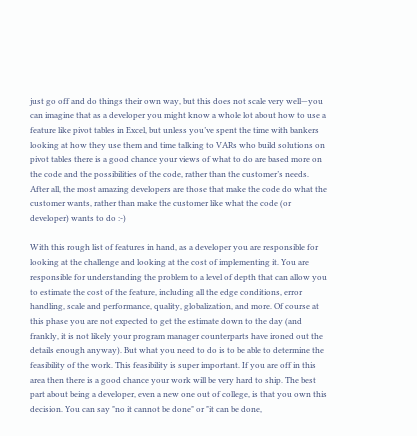just go off and do things their own way, but this does not scale very well—you can imagine that as a developer you might know a whole lot about how to use a feature like pivot tables in Excel, but unless you’ve spent the time with bankers looking at how they use them and time talking to VARs who build solutions on pivot tables there is a good chance your views of what to do are based more on the code and the possibilities of the code, rather than the customer’s needs. After all, the most amazing developers are those that make the code do what the customer wants, rather than make the customer like what the code (or developer) wants to do :-)

With this rough list of features in hand, as a developer you are responsible for looking at the challenge and looking at the cost of implementing it. You are responsible for understanding the problem to a level of depth that can allow you to estimate the cost of the feature, including all the edge conditions, error handling, scale and performance, quality, globalization, and more. Of course at this phase you are not expected to get the estimate down to the day (and frankly, it is not likely your program manager counterparts have ironed out the details enough anyway). But what you need to do is to be able to determine the feasibility of the work. This feasibility is super important. If you are off in this area then there is a good chance your work will be very hard to ship. The best part about being a developer, even a new one out of college, is that you own this decision. You can say "no it cannot be done" or "it can be done,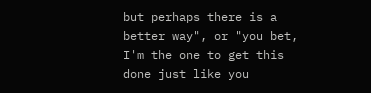but perhaps there is a better way", or "you bet, I'm the one to get this done just like you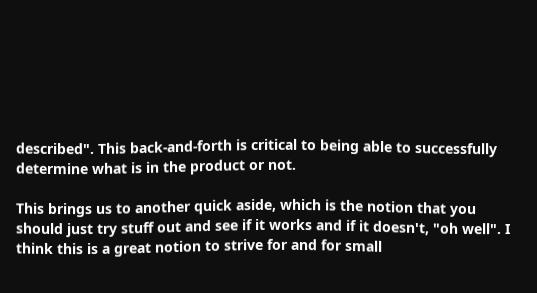described". This back-and-forth is critical to being able to successfully determine what is in the product or not.

This brings us to another quick aside, which is the notion that you should just try stuff out and see if it works and if it doesn't, "oh well". I think this is a great notion to strive for and for small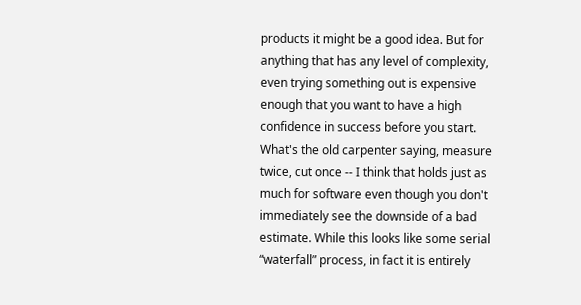products it might be a good idea. But for anything that has any level of complexity, even trying something out is expensive enough that you want to have a high confidence in success before you start. What's the old carpenter saying, measure twice, cut once -- I think that holds just as much for software even though you don't immediately see the downside of a bad estimate. While this looks like some serial “waterfall” process, in fact it is entirely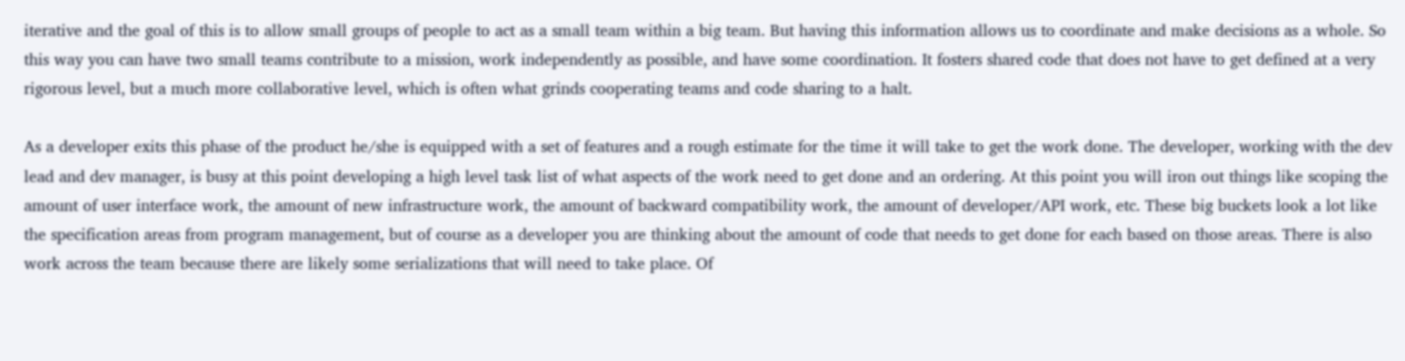iterative and the goal of this is to allow small groups of people to act as a small team within a big team. But having this information allows us to coordinate and make decisions as a whole. So this way you can have two small teams contribute to a mission, work independently as possible, and have some coordination. It fosters shared code that does not have to get defined at a very rigorous level, but a much more collaborative level, which is often what grinds cooperating teams and code sharing to a halt.

As a developer exits this phase of the product he/she is equipped with a set of features and a rough estimate for the time it will take to get the work done. The developer, working with the dev lead and dev manager, is busy at this point developing a high level task list of what aspects of the work need to get done and an ordering. At this point you will iron out things like scoping the amount of user interface work, the amount of new infrastructure work, the amount of backward compatibility work, the amount of developer/API work, etc. These big buckets look a lot like the specification areas from program management, but of course as a developer you are thinking about the amount of code that needs to get done for each based on those areas. There is also work across the team because there are likely some serializations that will need to take place. Of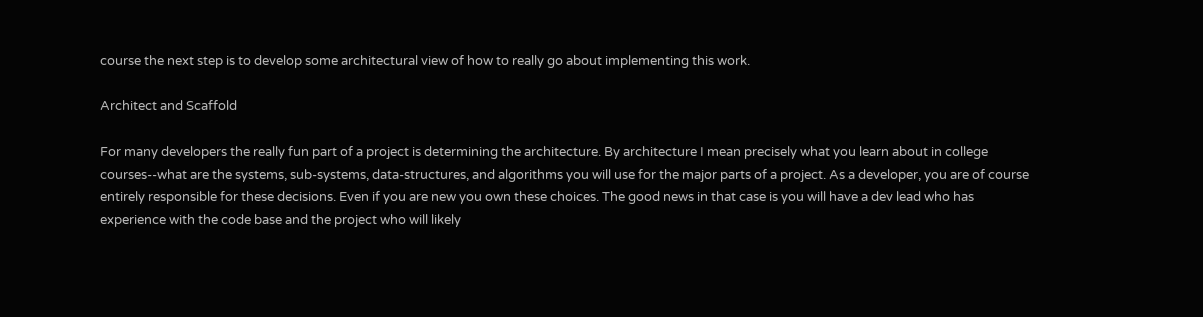course the next step is to develop some architectural view of how to really go about implementing this work.

Architect and Scaffold

For many developers the really fun part of a project is determining the architecture. By architecture I mean precisely what you learn about in college courses--what are the systems, sub-systems, data-structures, and algorithms you will use for the major parts of a project. As a developer, you are of course entirely responsible for these decisions. Even if you are new you own these choices. The good news in that case is you will have a dev lead who has experience with the code base and the project who will likely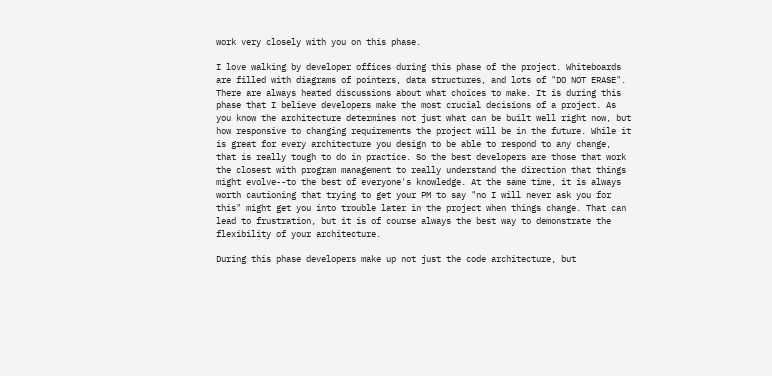work very closely with you on this phase.

I love walking by developer offices during this phase of the project. Whiteboards are filled with diagrams of pointers, data structures, and lots of "DO NOT ERASE". There are always heated discussions about what choices to make. It is during this phase that I believe developers make the most crucial decisions of a project. As you know the architecture determines not just what can be built well right now, but how responsive to changing requirements the project will be in the future. While it is great for every architecture you design to be able to respond to any change, that is really tough to do in practice. So the best developers are those that work the closest with program management to really understand the direction that things might evolve--to the best of everyone's knowledge. At the same time, it is always worth cautioning that trying to get your PM to say "no I will never ask you for this" might get you into trouble later in the project when things change. That can lead to frustration, but it is of course always the best way to demonstrate the flexibility of your architecture.

During this phase developers make up not just the code architecture, but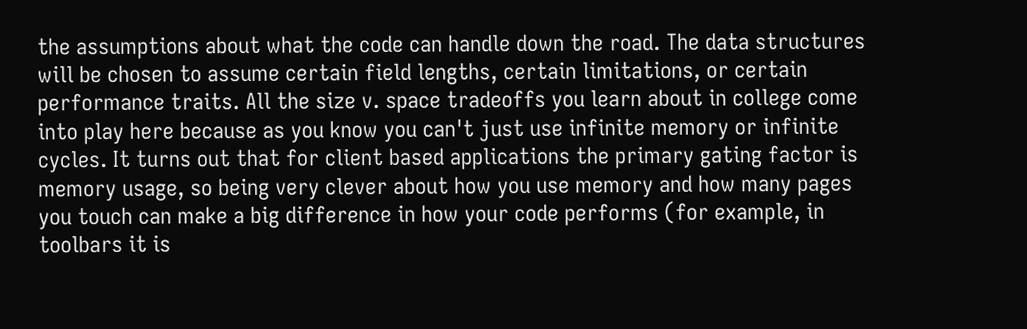the assumptions about what the code can handle down the road. The data structures will be chosen to assume certain field lengths, certain limitations, or certain performance traits. All the size v. space tradeoffs you learn about in college come into play here because as you know you can't just use infinite memory or infinite cycles. It turns out that for client based applications the primary gating factor is memory usage, so being very clever about how you use memory and how many pages you touch can make a big difference in how your code performs (for example, in toolbars it is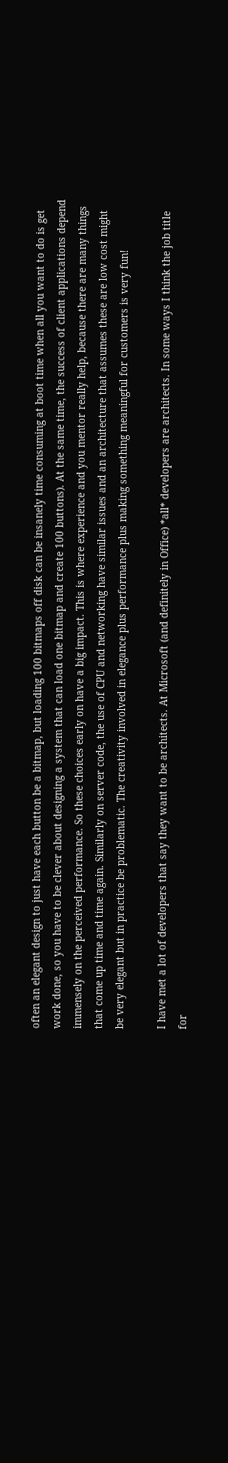often an elegant design to just have each button be a bitmap, but loading 100 bitmaps off disk can be insanely time consuming at boot time when all you want to do is get work done, so you have to be clever about designing a system that can load one bitmap and create 100 buttons). At the same time, the success of client applications depend immensely on the perceived performance. So these choices early on have a big impact. This is where experience and you mentor really help, because there are many things that come up time and time again. Similarly on server code, the use of CPU and networking have similar issues and an architecture that assumes these are low cost might be very elegant but in practice be problematic. The creativity involved in elegance plus performance plus making something meaningful for customers is very fun!

I have met a lot of developers that say they want to be architects. At Microsoft (and definitely in Office) *all* developers are architects. In some ways I think the job title for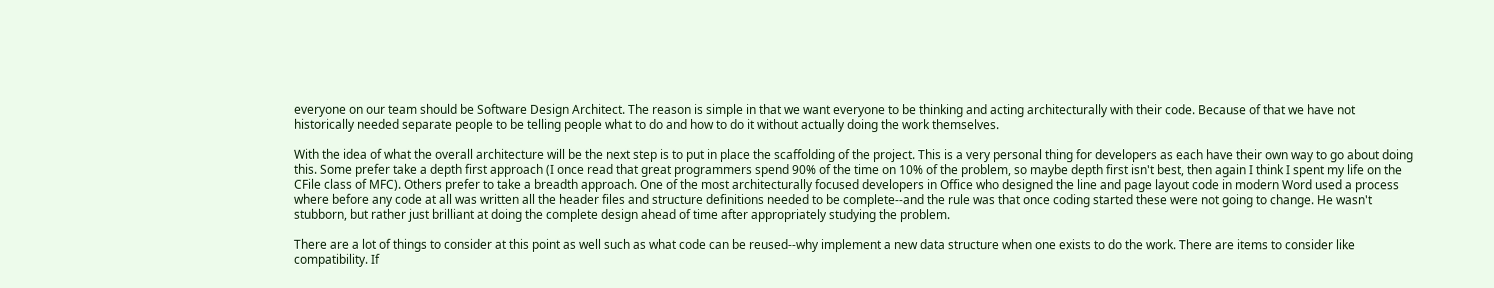everyone on our team should be Software Design Architect. The reason is simple in that we want everyone to be thinking and acting architecturally with their code. Because of that we have not historically needed separate people to be telling people what to do and how to do it without actually doing the work themselves.

With the idea of what the overall architecture will be the next step is to put in place the scaffolding of the project. This is a very personal thing for developers as each have their own way to go about doing this. Some prefer take a depth first approach (I once read that great programmers spend 90% of the time on 10% of the problem, so maybe depth first isn't best, then again I think I spent my life on the CFile class of MFC). Others prefer to take a breadth approach. One of the most architecturally focused developers in Office who designed the line and page layout code in modern Word used a process where before any code at all was written all the header files and structure definitions needed to be complete--and the rule was that once coding started these were not going to change. He wasn't stubborn, but rather just brilliant at doing the complete design ahead of time after appropriately studying the problem.

There are a lot of things to consider at this point as well such as what code can be reused--why implement a new data structure when one exists to do the work. There are items to consider like compatibility. If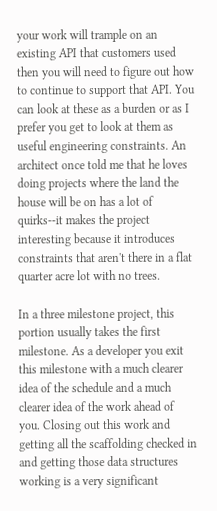your work will trample on an existing API that customers used then you will need to figure out how to continue to support that API. You can look at these as a burden or as I prefer you get to look at them as useful engineering constraints. An architect once told me that he loves doing projects where the land the house will be on has a lot of quirks--it makes the project interesting because it introduces constraints that aren't there in a flat quarter acre lot with no trees.

In a three milestone project, this portion usually takes the first milestone. As a developer you exit this milestone with a much clearer idea of the schedule and a much clearer idea of the work ahead of you. Closing out this work and getting all the scaffolding checked in and getting those data structures working is a very significant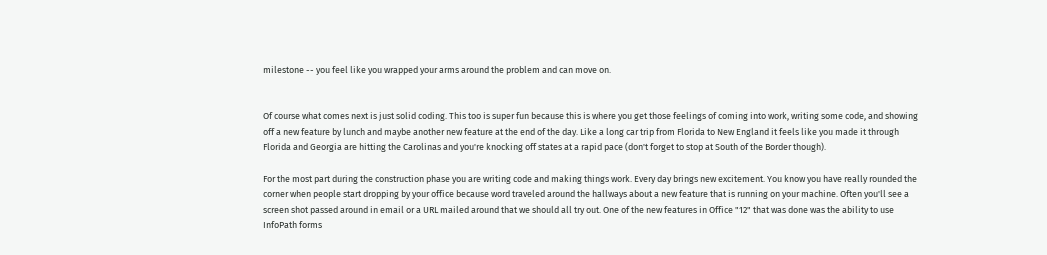milestone -- you feel like you wrapped your arms around the problem and can move on.


Of course what comes next is just solid coding. This too is super fun because this is where you get those feelings of coming into work, writing some code, and showing off a new feature by lunch and maybe another new feature at the end of the day. Like a long car trip from Florida to New England it feels like you made it through Florida and Georgia are hitting the Carolinas and you're knocking off states at a rapid pace (don't forget to stop at South of the Border though).

For the most part during the construction phase you are writing code and making things work. Every day brings new excitement. You know you have really rounded the corner when people start dropping by your office because word traveled around the hallways about a new feature that is running on your machine. Often you'll see a screen shot passed around in email or a URL mailed around that we should all try out. One of the new features in Office "12" that was done was the ability to use InfoPath forms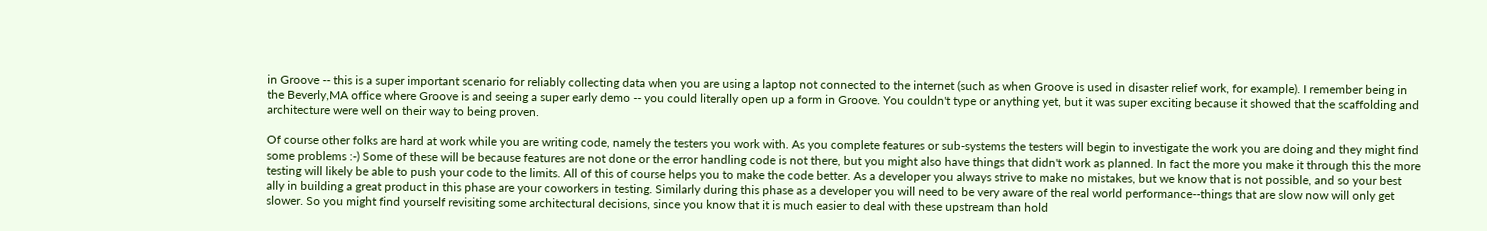in Groove -- this is a super important scenario for reliably collecting data when you are using a laptop not connected to the internet (such as when Groove is used in disaster relief work, for example). I remember being in the Beverly,MA office where Groove is and seeing a super early demo -- you could literally open up a form in Groove. You couldn't type or anything yet, but it was super exciting because it showed that the scaffolding and architecture were well on their way to being proven.

Of course other folks are hard at work while you are writing code, namely the testers you work with. As you complete features or sub-systems the testers will begin to investigate the work you are doing and they might find some problems :-) Some of these will be because features are not done or the error handling code is not there, but you might also have things that didn't work as planned. In fact the more you make it through this the more testing will likely be able to push your code to the limits. All of this of course helps you to make the code better. As a developer you always strive to make no mistakes, but we know that is not possible, and so your best ally in building a great product in this phase are your coworkers in testing. Similarly during this phase as a developer you will need to be very aware of the real world performance--things that are slow now will only get slower. So you might find yourself revisiting some architectural decisions, since you know that it is much easier to deal with these upstream than hold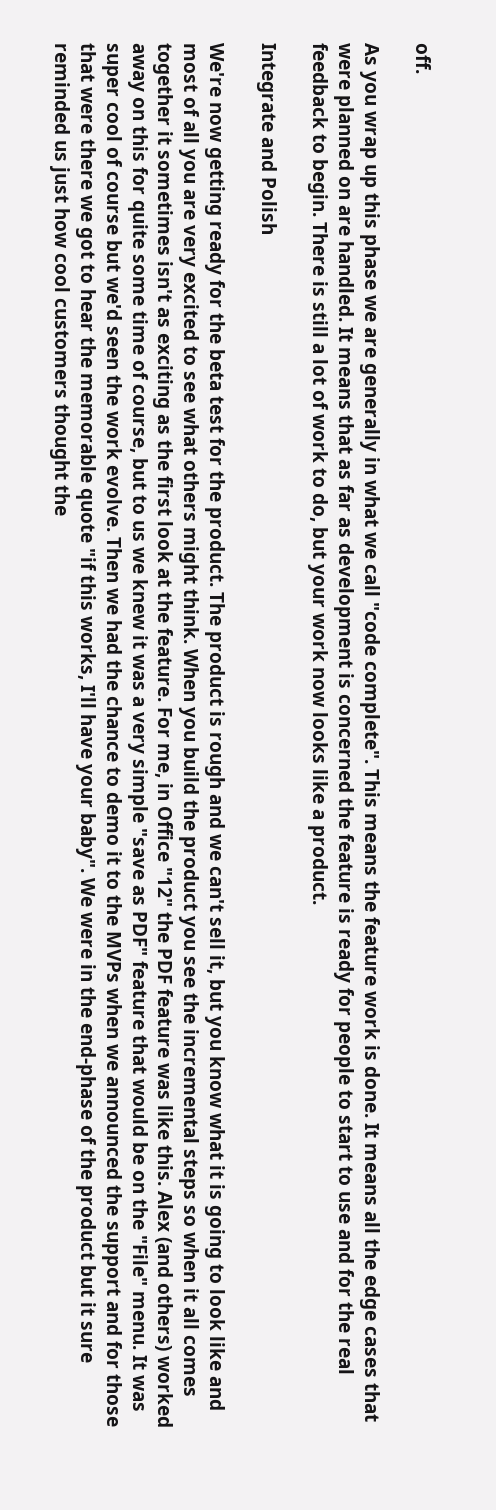off.

As you wrap up this phase we are generally in what we call "code complete". This means the feature work is done. It means all the edge cases that were planned on are handled. It means that as far as development is concerned the feature is ready for people to start to use and for the real feedback to begin. There is still a lot of work to do, but your work now looks like a product.

Integrate and Polish

We're now getting ready for the beta test for the product. The product is rough and we can't sell it, but you know what it is going to look like and most of all you are very excited to see what others might think. When you build the product you see the incremental steps so when it all comes together it sometimes isn't as exciting as the first look at the feature. For me, in Office "12" the PDF feature was like this. Alex (and others) worked away on this for quite some time of course, but to us we knew it was a very simple "save as PDF" feature that would be on the "File" menu. It was super cool of course but we'd seen the work evolve. Then we had the chance to demo it to the MVPs when we announced the support and for those that were there we got to hear the memorable quote "if this works, I'll have your baby". We were in the end-phase of the product but it sure reminded us just how cool customers thought the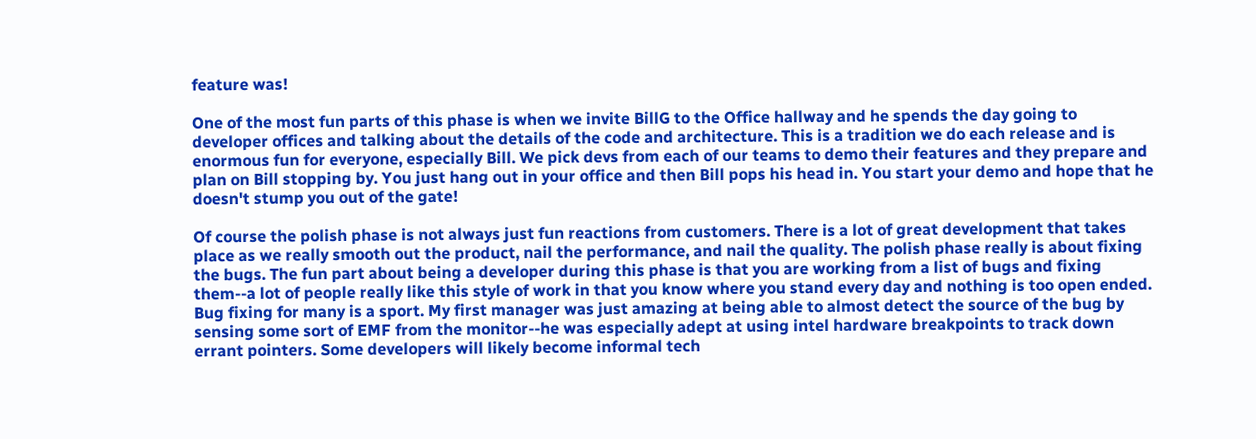feature was!

One of the most fun parts of this phase is when we invite BillG to the Office hallway and he spends the day going to developer offices and talking about the details of the code and architecture. This is a tradition we do each release and is enormous fun for everyone, especially Bill. We pick devs from each of our teams to demo their features and they prepare and plan on Bill stopping by. You just hang out in your office and then Bill pops his head in. You start your demo and hope that he doesn't stump you out of the gate!

Of course the polish phase is not always just fun reactions from customers. There is a lot of great development that takes place as we really smooth out the product, nail the performance, and nail the quality. The polish phase really is about fixing the bugs. The fun part about being a developer during this phase is that you are working from a list of bugs and fixing them--a lot of people really like this style of work in that you know where you stand every day and nothing is too open ended. Bug fixing for many is a sport. My first manager was just amazing at being able to almost detect the source of the bug by sensing some sort of EMF from the monitor--he was especially adept at using intel hardware breakpoints to track down errant pointers. Some developers will likely become informal tech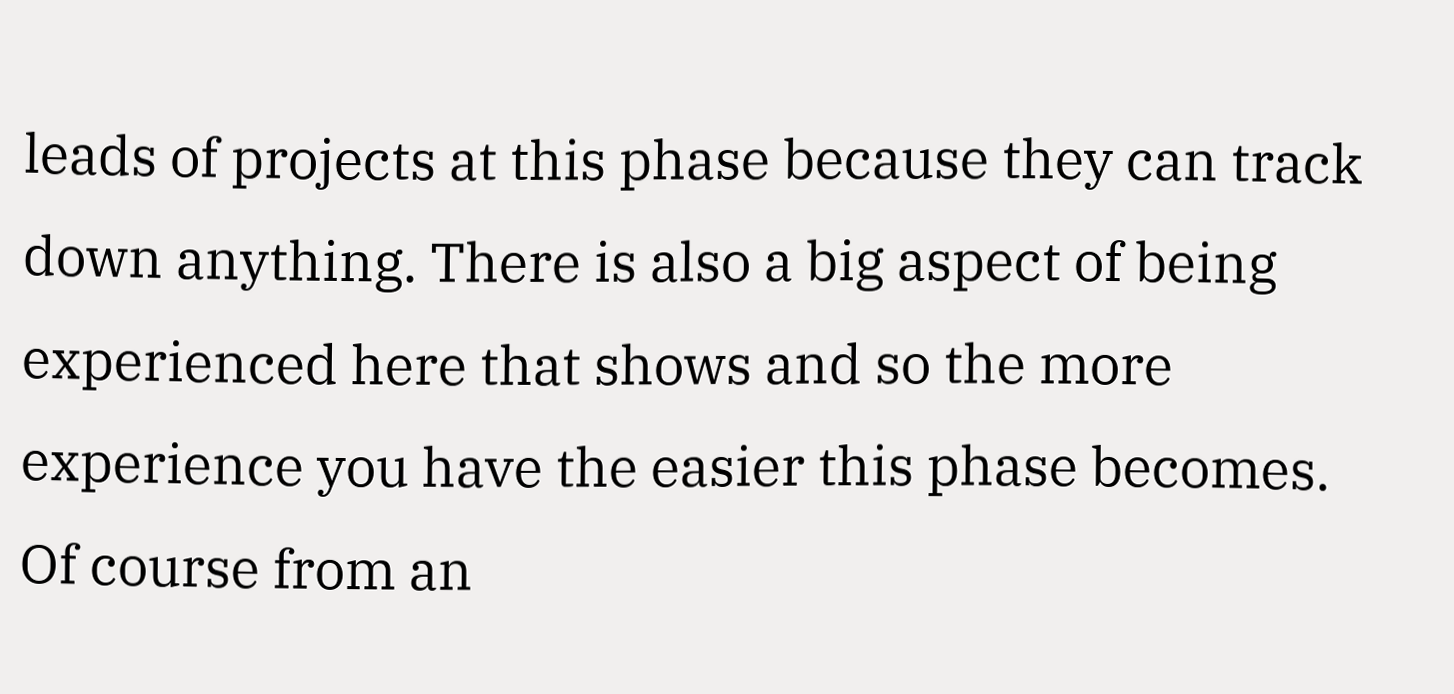leads of projects at this phase because they can track down anything. There is also a big aspect of being experienced here that shows and so the more experience you have the easier this phase becomes. Of course from an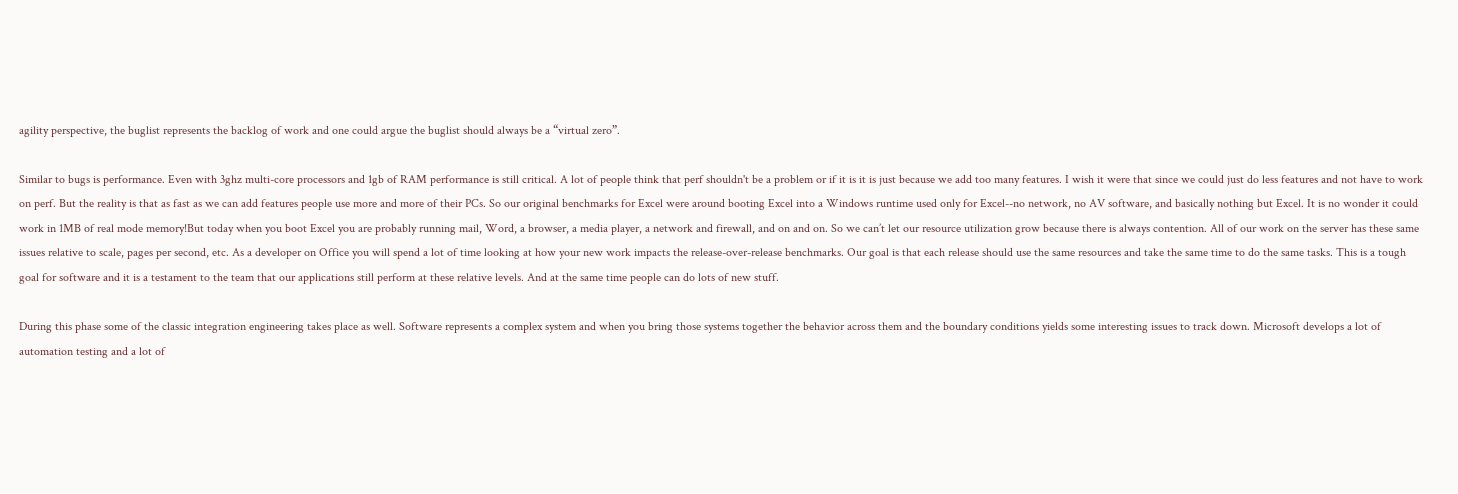agility perspective, the buglist represents the backlog of work and one could argue the buglist should always be a “virtual zero”.

Similar to bugs is performance. Even with 3ghz multi-core processors and 1gb of RAM performance is still critical. A lot of people think that perf shouldn't be a problem or if it is it is just because we add too many features. I wish it were that since we could just do less features and not have to work on perf. But the reality is that as fast as we can add features people use more and more of their PCs. So our original benchmarks for Excel were around booting Excel into a Windows runtime used only for Excel--no network, no AV software, and basically nothing but Excel. It is no wonder it could work in 1MB of real mode memory!But today when you boot Excel you are probably running mail, Word, a browser, a media player, a network and firewall, and on and on. So we can’t let our resource utilization grow because there is always contention. All of our work on the server has these same issues relative to scale, pages per second, etc. As a developer on Office you will spend a lot of time looking at how your new work impacts the release-over-release benchmarks. Our goal is that each release should use the same resources and take the same time to do the same tasks. This is a tough goal for software and it is a testament to the team that our applications still perform at these relative levels. And at the same time people can do lots of new stuff.

During this phase some of the classic integration engineering takes place as well. Software represents a complex system and when you bring those systems together the behavior across them and the boundary conditions yields some interesting issues to track down. Microsoft develops a lot of automation testing and a lot of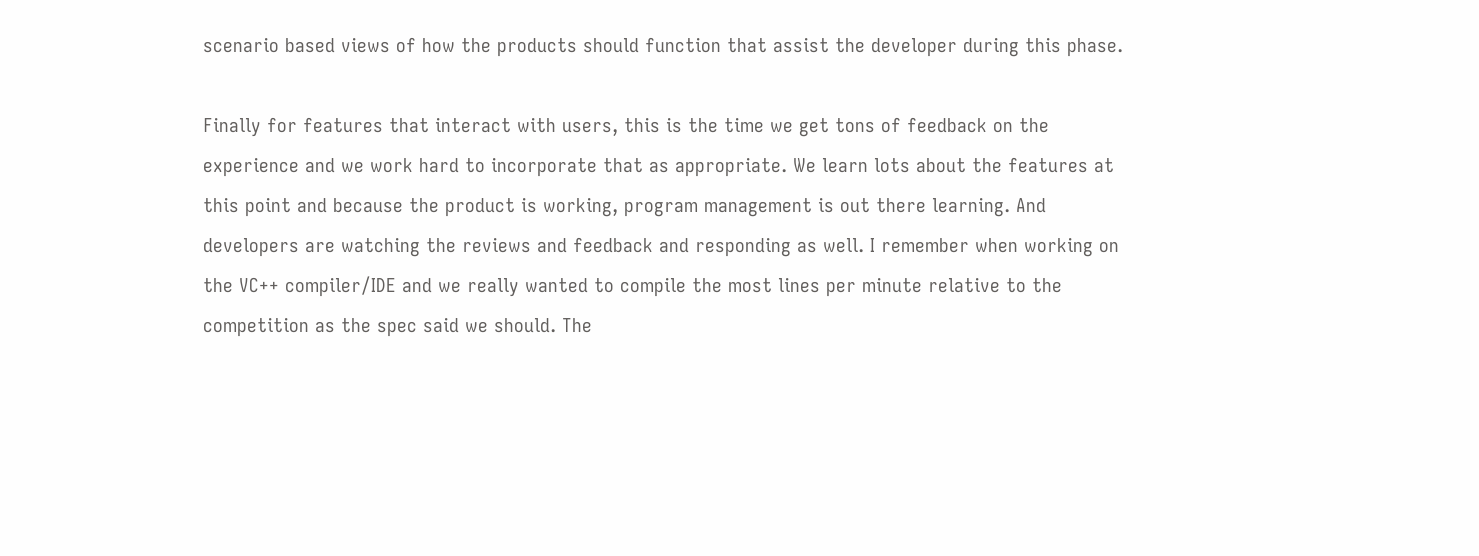scenario based views of how the products should function that assist the developer during this phase.

Finally for features that interact with users, this is the time we get tons of feedback on the experience and we work hard to incorporate that as appropriate. We learn lots about the features at this point and because the product is working, program management is out there learning. And developers are watching the reviews and feedback and responding as well. I remember when working on the VC++ compiler/IDE and we really wanted to compile the most lines per minute relative to the competition as the spec said we should. The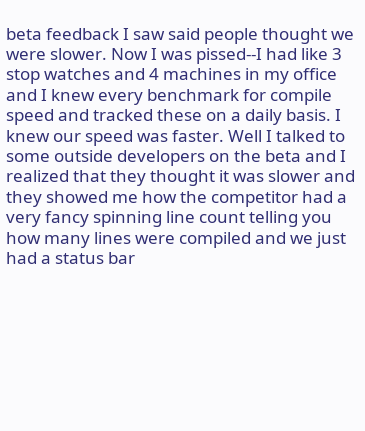beta feedback I saw said people thought we were slower. Now I was pissed--I had like 3 stop watches and 4 machines in my office and I knew every benchmark for compile speed and tracked these on a daily basis. I knew our speed was faster. Well I talked to some outside developers on the beta and I realized that they thought it was slower and they showed me how the competitor had a very fancy spinning line count telling you how many lines were compiled and we just had a status bar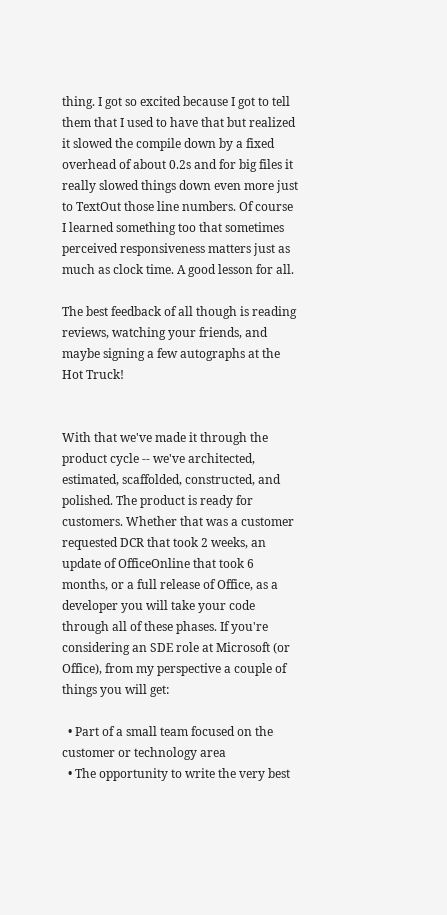thing. I got so excited because I got to tell them that I used to have that but realized it slowed the compile down by a fixed overhead of about 0.2s and for big files it really slowed things down even more just to TextOut those line numbers. Of course I learned something too that sometimes perceived responsiveness matters just as much as clock time. A good lesson for all.

The best feedback of all though is reading reviews, watching your friends, and maybe signing a few autographs at the Hot Truck!


With that we've made it through the product cycle -- we've architected, estimated, scaffolded, constructed, and polished. The product is ready for customers. Whether that was a customer requested DCR that took 2 weeks, an update of OfficeOnline that took 6 months, or a full release of Office, as a developer you will take your code through all of these phases. If you're considering an SDE role at Microsoft (or Office), from my perspective a couple of things you will get:

  • Part of a small team focused on the customer or technology area
  • The opportunity to write the very best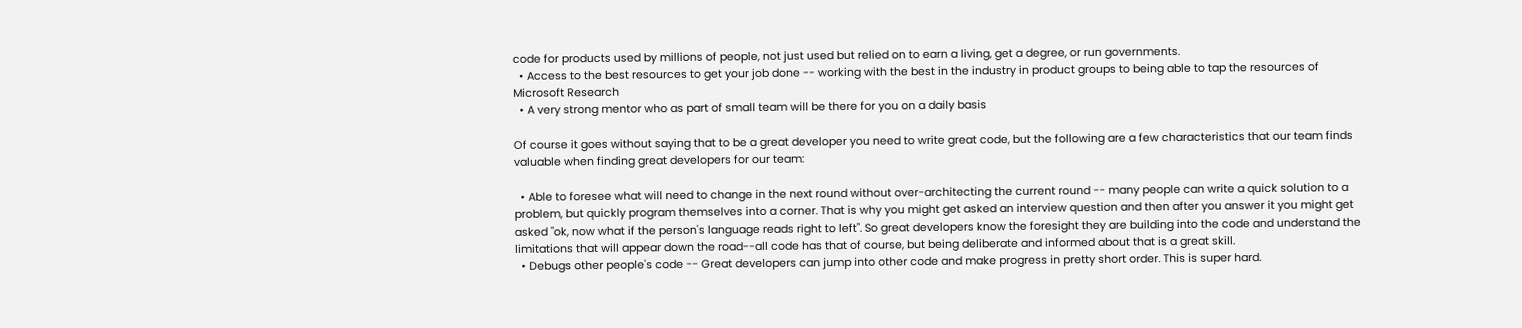code for products used by millions of people, not just used but relied on to earn a living, get a degree, or run governments.
  • Access to the best resources to get your job done -- working with the best in the industry in product groups to being able to tap the resources of Microsoft Research
  • A very strong mentor who as part of small team will be there for you on a daily basis

Of course it goes without saying that to be a great developer you need to write great code, but the following are a few characteristics that our team finds valuable when finding great developers for our team:

  • Able to foresee what will need to change in the next round without over-architecting the current round -- many people can write a quick solution to a problem, but quickly program themselves into a corner. That is why you might get asked an interview question and then after you answer it you might get asked "ok, now what if the person's language reads right to left". So great developers know the foresight they are building into the code and understand the limitations that will appear down the road--all code has that of course, but being deliberate and informed about that is a great skill.
  • Debugs other people's code -- Great developers can jump into other code and make progress in pretty short order. This is super hard.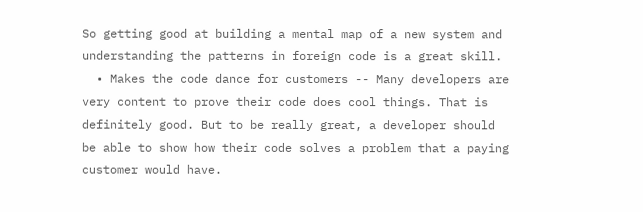So getting good at building a mental map of a new system and understanding the patterns in foreign code is a great skill.
  • Makes the code dance for customers -- Many developers are very content to prove their code does cool things. That is definitely good. But to be really great, a developer should be able to show how their code solves a problem that a paying customer would have.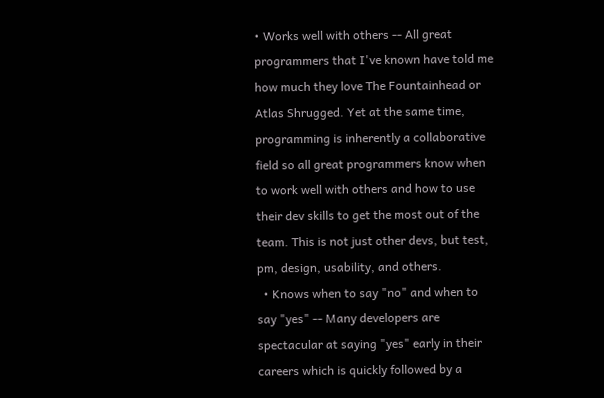• Works well with others -- All great programmers that I've known have told me how much they love The Fountainhead or Atlas Shrugged. Yet at the same time, programming is inherently a collaborative field so all great programmers know when to work well with others and how to use their dev skills to get the most out of the team. This is not just other devs, but test, pm, design, usability, and others.
  • Knows when to say "no" and when to say "yes" -- Many developers are spectacular at saying "yes" early in their careers which is quickly followed by a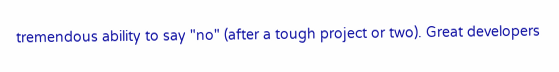tremendous ability to say "no" (after a tough project or two). Great developers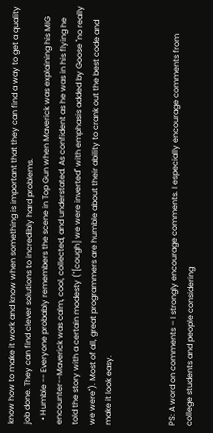know how to make it work and know when something is important that they can find a way to get a quality job done. They can find clever solutions to incredibly hard problems.
  • Humble -- Everyone probably remembers the scene in Top Gun when Maverick was explaining his MIG encounter--Maverick was calm, cool, collected, and understated. As confident as he was in his flying he told the story with a certain modesty ("[cough] we were inverted" with emphasis added by Goose "no really we were"). Most of all, great programmers are humble about their ability to crank out the best code and make it look easy.



PS: A word on comments – I strongly encourage comments. I especially encourage comments from college students and people considering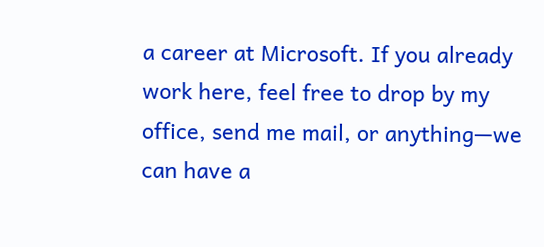a career at Microsoft. If you already work here, feel free to drop by my office, send me mail, or anything—we can have a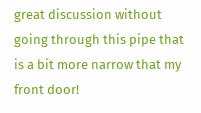great discussion without going through this pipe that is a bit more narrow that my front door!